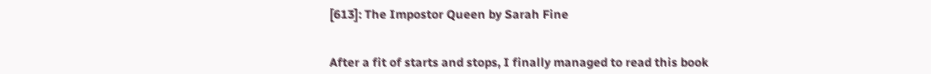[613]: The Impostor Queen by Sarah Fine


After a fit of starts and stops, I finally managed to read this book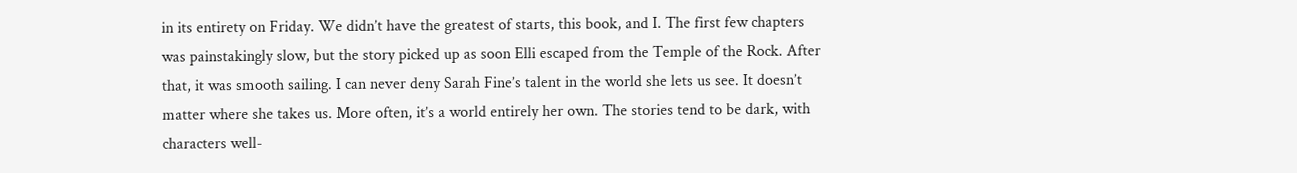in its entirety on Friday. We didn’t have the greatest of starts, this book, and I. The first few chapters was painstakingly slow, but the story picked up as soon Elli escaped from the Temple of the Rock. After that, it was smooth sailing. I can never deny Sarah Fine’s talent in the world she lets us see. It doesn’t matter where she takes us. More often, it’s a world entirely her own. The stories tend to be dark, with characters well-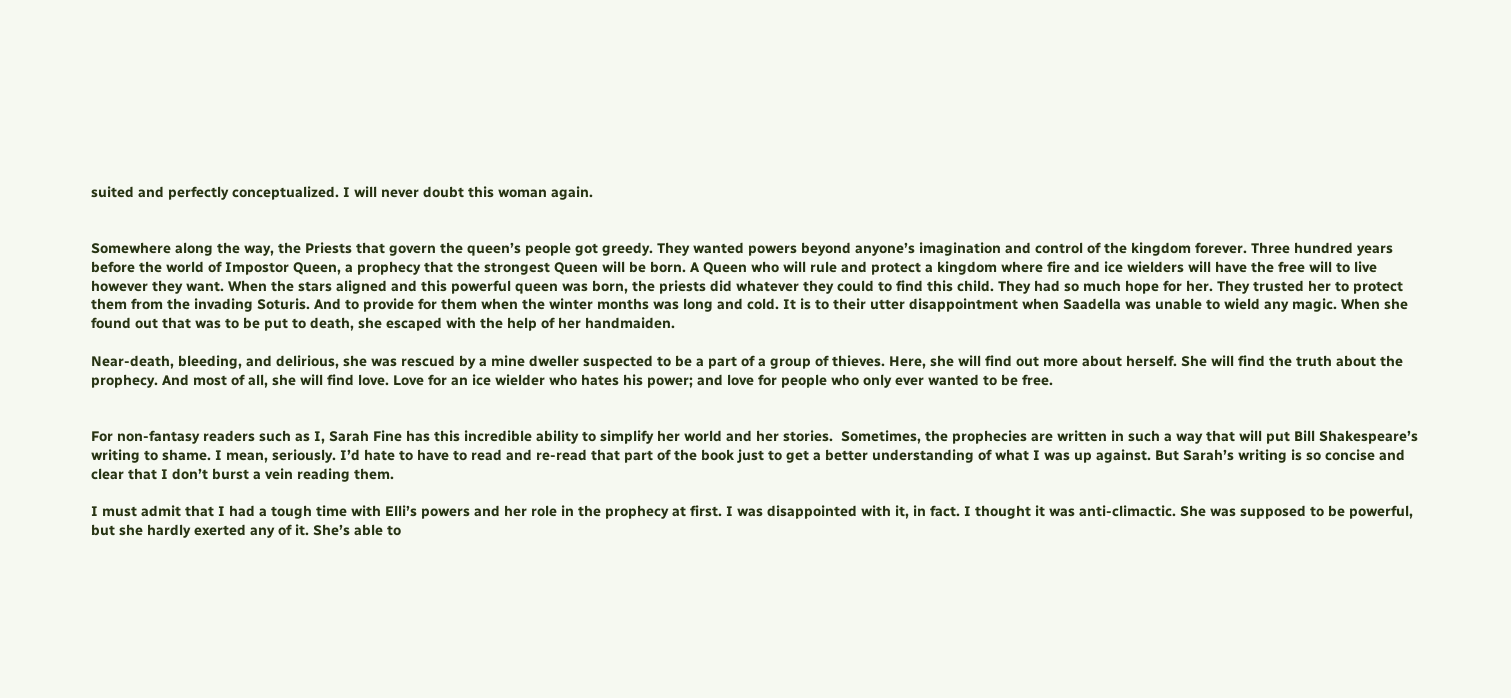suited and perfectly conceptualized. I will never doubt this woman again.


Somewhere along the way, the Priests that govern the queen’s people got greedy. They wanted powers beyond anyone’s imagination and control of the kingdom forever. Three hundred years before the world of Impostor Queen, a prophecy that the strongest Queen will be born. A Queen who will rule and protect a kingdom where fire and ice wielders will have the free will to live however they want. When the stars aligned and this powerful queen was born, the priests did whatever they could to find this child. They had so much hope for her. They trusted her to protect them from the invading Soturis. And to provide for them when the winter months was long and cold. It is to their utter disappointment when Saadella was unable to wield any magic. When she found out that was to be put to death, she escaped with the help of her handmaiden.

Near-death, bleeding, and delirious, she was rescued by a mine dweller suspected to be a part of a group of thieves. Here, she will find out more about herself. She will find the truth about the prophecy. And most of all, she will find love. Love for an ice wielder who hates his power; and love for people who only ever wanted to be free.


For non-fantasy readers such as I, Sarah Fine has this incredible ability to simplify her world and her stories.  Sometimes, the prophecies are written in such a way that will put Bill Shakespeare’s writing to shame. I mean, seriously. I’d hate to have to read and re-read that part of the book just to get a better understanding of what I was up against. But Sarah’s writing is so concise and clear that I don’t burst a vein reading them.

I must admit that I had a tough time with Elli’s powers and her role in the prophecy at first. I was disappointed with it, in fact. I thought it was anti-climactic. She was supposed to be powerful, but she hardly exerted any of it. She’s able to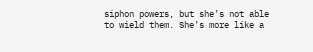siphon powers, but she’s not able to wield them. She’s more like a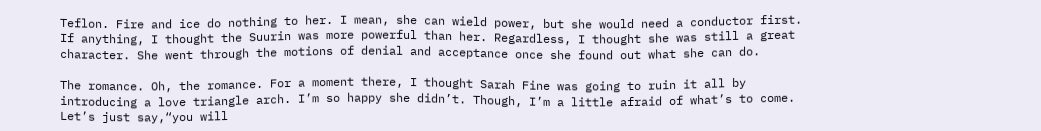Teflon. Fire and ice do nothing to her. I mean, she can wield power, but she would need a conductor first. If anything, I thought the Suurin was more powerful than her. Regardless, I thought she was still a great character. She went through the motions of denial and acceptance once she found out what she can do.

The romance. Oh, the romance. For a moment there, I thought Sarah Fine was going to ruin it all by introducing a love triangle arch. I’m so happy she didn’t. Though, I’m a little afraid of what’s to come. Let’s just say,“you will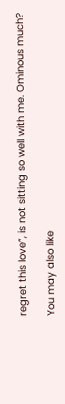regret this love”, is not sitting so well with me. Ominous much?

You may also like